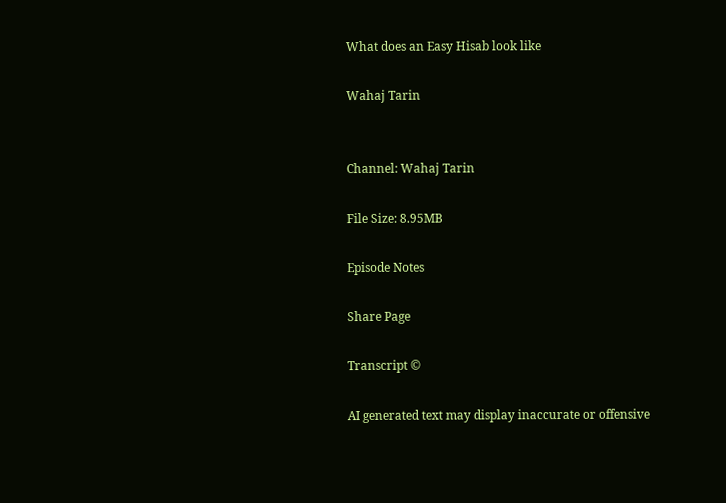What does an Easy Hisab look like

Wahaj Tarin


Channel: Wahaj Tarin

File Size: 8.95MB

Episode Notes

Share Page

Transcript ©

AI generated text may display inaccurate or offensive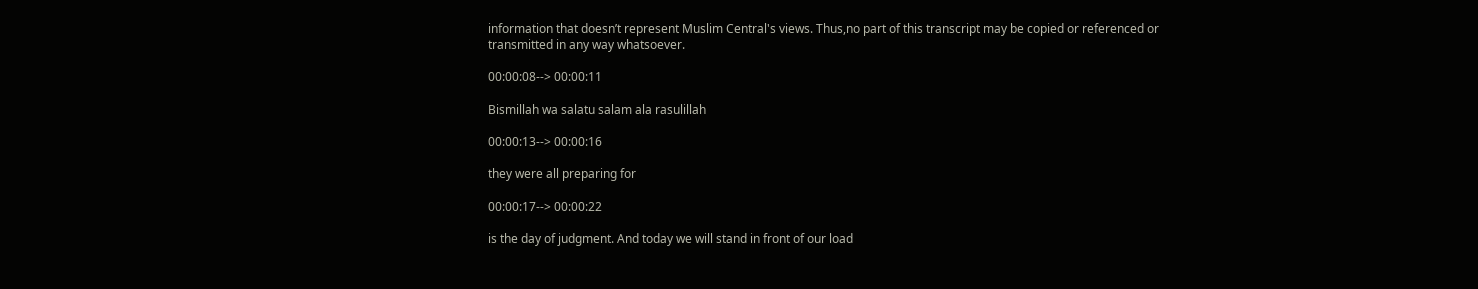information that doesn’t represent Muslim Central's views. Thus,no part of this transcript may be copied or referenced or transmitted in any way whatsoever.

00:00:08--> 00:00:11

Bismillah wa salatu salam ala rasulillah

00:00:13--> 00:00:16

they were all preparing for

00:00:17--> 00:00:22

is the day of judgment. And today we will stand in front of our load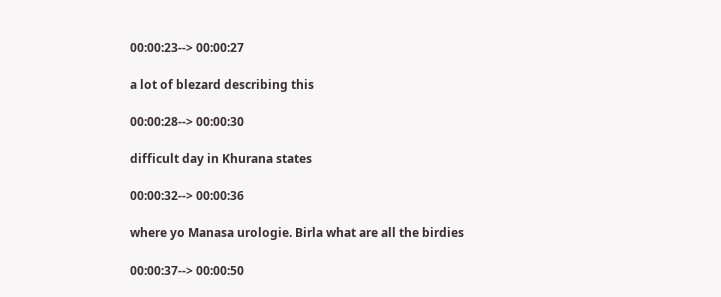00:00:23--> 00:00:27

a lot of blezard describing this

00:00:28--> 00:00:30

difficult day in Khurana states

00:00:32--> 00:00:36

where yo Manasa urologie. Birla what are all the birdies

00:00:37--> 00:00:50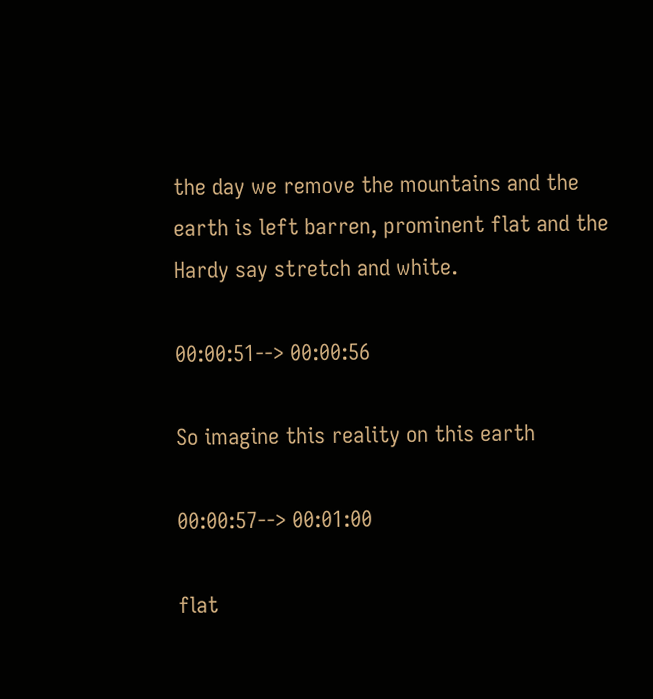the day we remove the mountains and the earth is left barren, prominent flat and the Hardy say stretch and white.

00:00:51--> 00:00:56

So imagine this reality on this earth

00:00:57--> 00:01:00

flat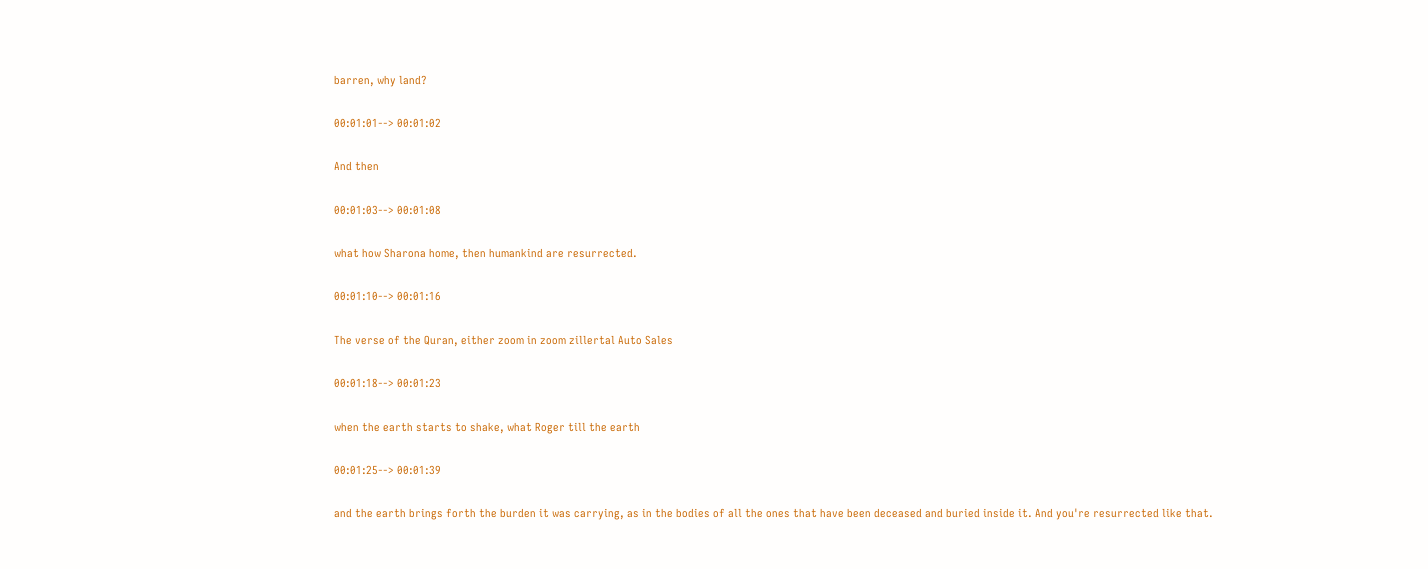barren, why land?

00:01:01--> 00:01:02

And then

00:01:03--> 00:01:08

what how Sharona home, then humankind are resurrected.

00:01:10--> 00:01:16

The verse of the Quran, either zoom in zoom zillertal Auto Sales

00:01:18--> 00:01:23

when the earth starts to shake, what Roger till the earth

00:01:25--> 00:01:39

and the earth brings forth the burden it was carrying, as in the bodies of all the ones that have been deceased and buried inside it. And you're resurrected like that.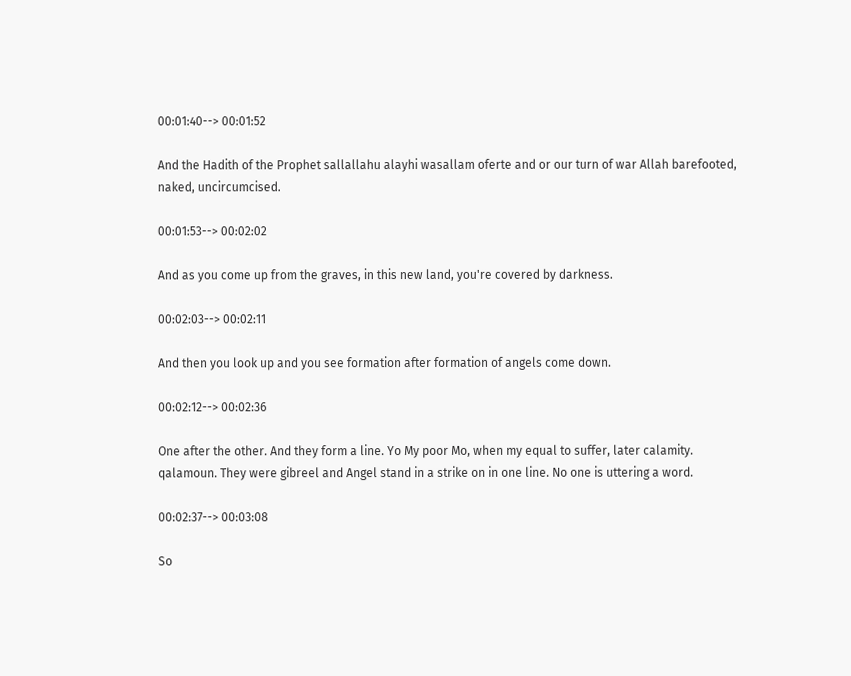00:01:40--> 00:01:52

And the Hadith of the Prophet sallallahu alayhi wasallam oferte and or our turn of war Allah barefooted, naked, uncircumcised.

00:01:53--> 00:02:02

And as you come up from the graves, in this new land, you're covered by darkness.

00:02:03--> 00:02:11

And then you look up and you see formation after formation of angels come down.

00:02:12--> 00:02:36

One after the other. And they form a line. Yo My poor Mo, when my equal to suffer, later calamity. qalamoun. They were gibreel and Angel stand in a strike on in one line. No one is uttering a word.

00:02:37--> 00:03:08

So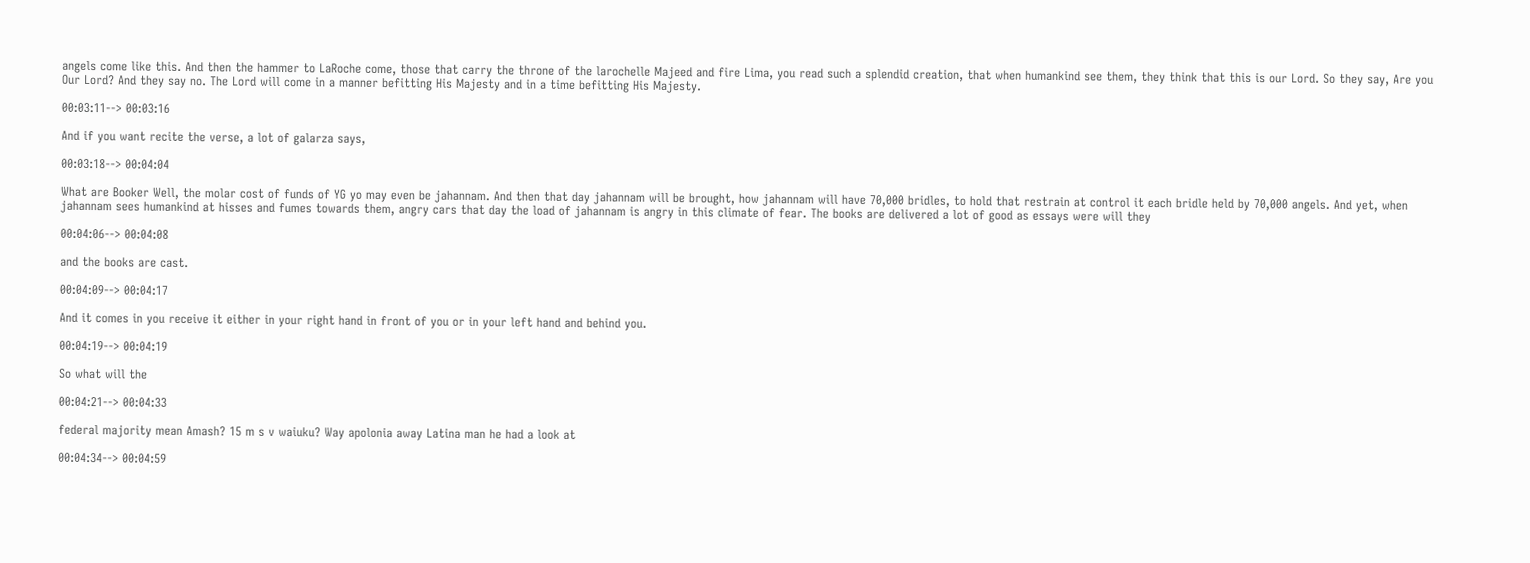angels come like this. And then the hammer to LaRoche come, those that carry the throne of the larochelle Majeed and fire Lima, you read such a splendid creation, that when humankind see them, they think that this is our Lord. So they say, Are you Our Lord? And they say no. The Lord will come in a manner befitting His Majesty and in a time befitting His Majesty.

00:03:11--> 00:03:16

And if you want recite the verse, a lot of galarza says,

00:03:18--> 00:04:04

What are Booker Well, the molar cost of funds of YG yo may even be jahannam. And then that day jahannam will be brought, how jahannam will have 70,000 bridles, to hold that restrain at control it each bridle held by 70,000 angels. And yet, when jahannam sees humankind at hisses and fumes towards them, angry cars that day the load of jahannam is angry in this climate of fear. The books are delivered a lot of good as essays were will they

00:04:06--> 00:04:08

and the books are cast.

00:04:09--> 00:04:17

And it comes in you receive it either in your right hand in front of you or in your left hand and behind you.

00:04:19--> 00:04:19

So what will the

00:04:21--> 00:04:33

federal majority mean Amash? 15 m s v waiuku? Way apolonia away Latina man he had a look at

00:04:34--> 00:04:59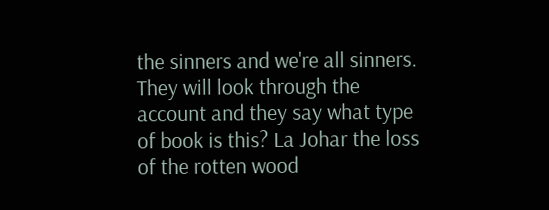the sinners and we're all sinners. They will look through the account and they say what type of book is this? La Johar the loss of the rotten wood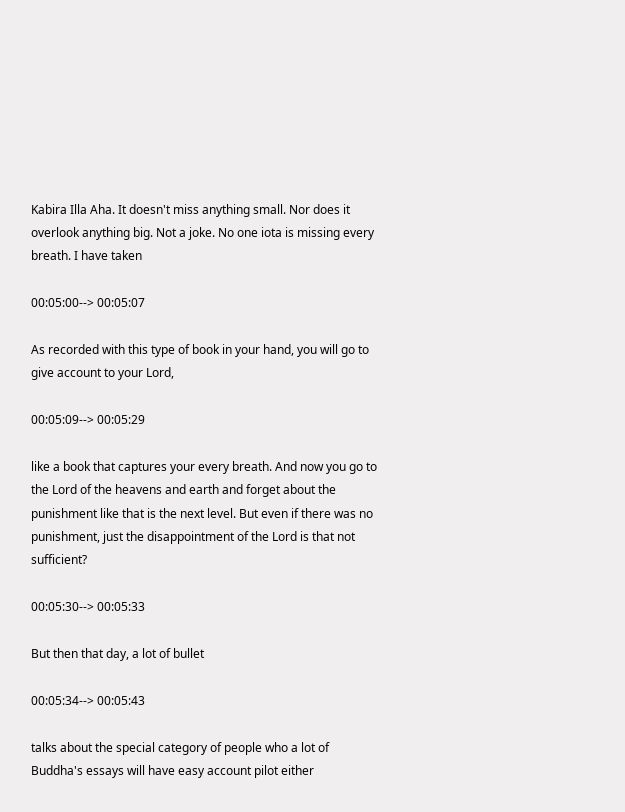Kabira Illa Aha. It doesn't miss anything small. Nor does it overlook anything big. Not a joke. No one iota is missing every breath. I have taken

00:05:00--> 00:05:07

As recorded with this type of book in your hand, you will go to give account to your Lord,

00:05:09--> 00:05:29

like a book that captures your every breath. And now you go to the Lord of the heavens and earth and forget about the punishment like that is the next level. But even if there was no punishment, just the disappointment of the Lord is that not sufficient?

00:05:30--> 00:05:33

But then that day, a lot of bullet

00:05:34--> 00:05:43

talks about the special category of people who a lot of Buddha's essays will have easy account pilot either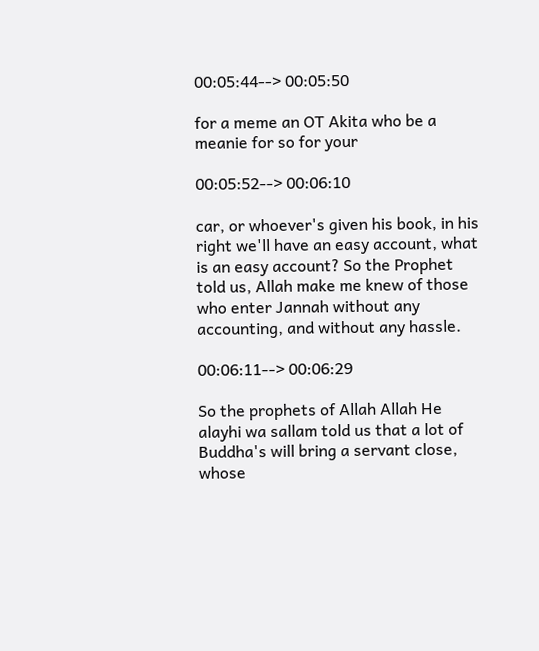00:05:44--> 00:05:50

for a meme an OT Akita who be a meanie for so for your

00:05:52--> 00:06:10

car, or whoever's given his book, in his right we'll have an easy account, what is an easy account? So the Prophet told us, Allah make me knew of those who enter Jannah without any accounting, and without any hassle.

00:06:11--> 00:06:29

So the prophets of Allah Allah He alayhi wa sallam told us that a lot of Buddha's will bring a servant close, whose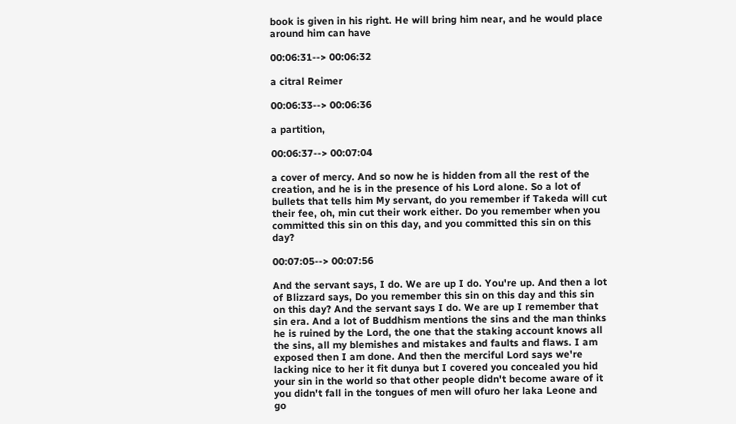book is given in his right. He will bring him near, and he would place around him can have

00:06:31--> 00:06:32

a citral Reimer

00:06:33--> 00:06:36

a partition,

00:06:37--> 00:07:04

a cover of mercy. And so now he is hidden from all the rest of the creation, and he is in the presence of his Lord alone. So a lot of bullets that tells him My servant, do you remember if Takeda will cut their fee, oh, min cut their work either. Do you remember when you committed this sin on this day, and you committed this sin on this day?

00:07:05--> 00:07:56

And the servant says, I do. We are up I do. You're up. And then a lot of Blizzard says, Do you remember this sin on this day and this sin on this day? And the servant says I do. We are up I remember that sin era. And a lot of Buddhism mentions the sins and the man thinks he is ruined by the Lord, the one that the staking account knows all the sins, all my blemishes and mistakes and faults and flaws. I am exposed then I am done. And then the merciful Lord says we're lacking nice to her it fit dunya but I covered you concealed you hid your sin in the world so that other people didn't become aware of it you didn't fall in the tongues of men will ofuro her laka Leone and go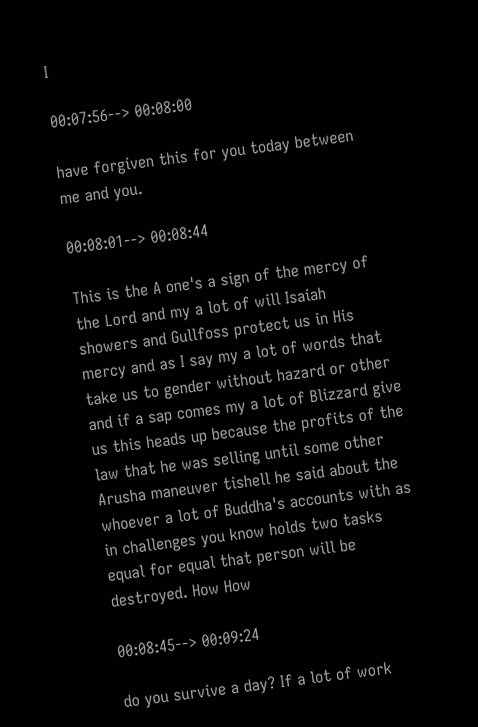I

00:07:56--> 00:08:00

have forgiven this for you today between me and you.

00:08:01--> 00:08:44

This is the A one's a sign of the mercy of the Lord and my a lot of will Isaiah showers and Gullfoss protect us in His mercy and as I say my a lot of words that take us to gender without hazard or other and if a sap comes my a lot of Blizzard give us this heads up because the profits of the law that he was selling until some other Arusha maneuver tishell he said about the whoever a lot of Buddha's accounts with as in challenges you know holds two tasks equal for equal that person will be destroyed. How How

00:08:45--> 00:09:24

do you survive a day? If a lot of work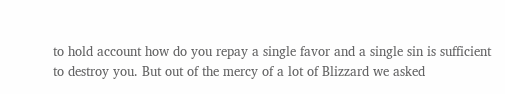to hold account how do you repay a single favor and a single sin is sufficient to destroy you. But out of the mercy of a lot of Blizzard we asked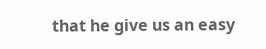that he give us an easy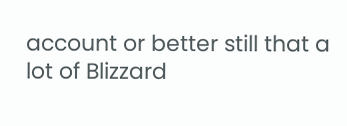account or better still that a lot of Blizzard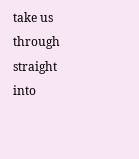take us through straight into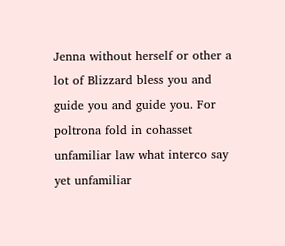Jenna without herself or other a lot of Blizzard bless you and guide you and guide you. For poltrona fold in cohasset unfamiliar law what interco say yet unfamiliar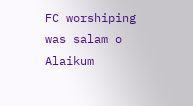FC worshiping was salam o Alaikum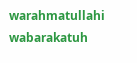warahmatullahi wabarakatuh